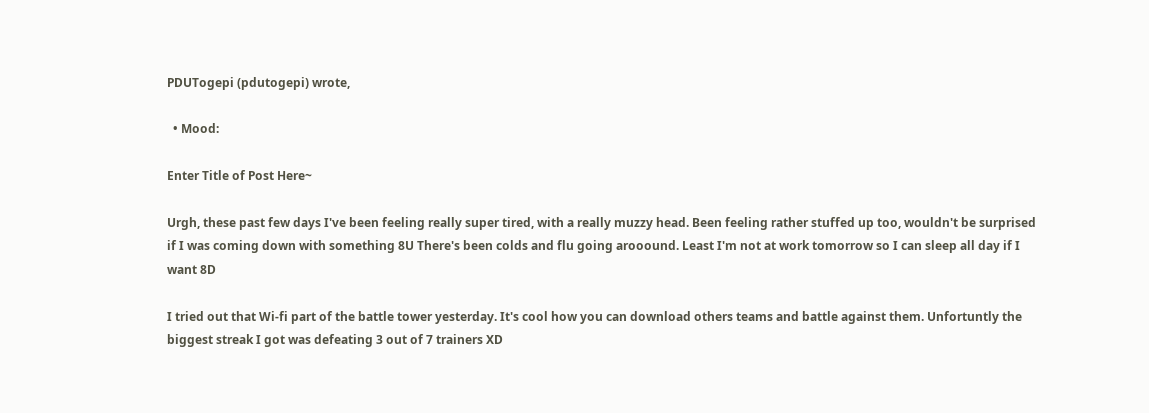PDUTogepi (pdutogepi) wrote,

  • Mood:

Enter Title of Post Here~

Urgh, these past few days I've been feeling really super tired, with a really muzzy head. Been feeling rather stuffed up too, wouldn't be surprised if I was coming down with something 8U There's been colds and flu going arooound. Least I'm not at work tomorrow so I can sleep all day if I want 8D

I tried out that Wi-fi part of the battle tower yesterday. It's cool how you can download others teams and battle against them. Unfortuntly the biggest streak I got was defeating 3 out of 7 trainers XD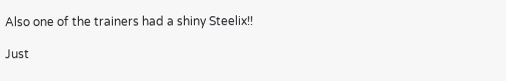Also one of the trainers had a shiny Steelix!!

Just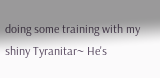doing some training with my shiny Tyranitar~ He's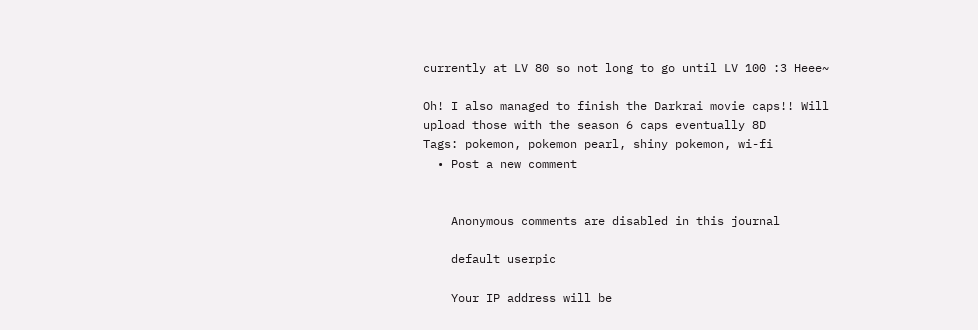currently at LV 80 so not long to go until LV 100 :3 Heee~

Oh! I also managed to finish the Darkrai movie caps!! Will upload those with the season 6 caps eventually 8D
Tags: pokemon, pokemon pearl, shiny pokemon, wi-fi
  • Post a new comment


    Anonymous comments are disabled in this journal

    default userpic

    Your IP address will be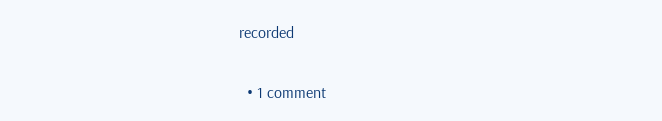recorded

  • 1 comment